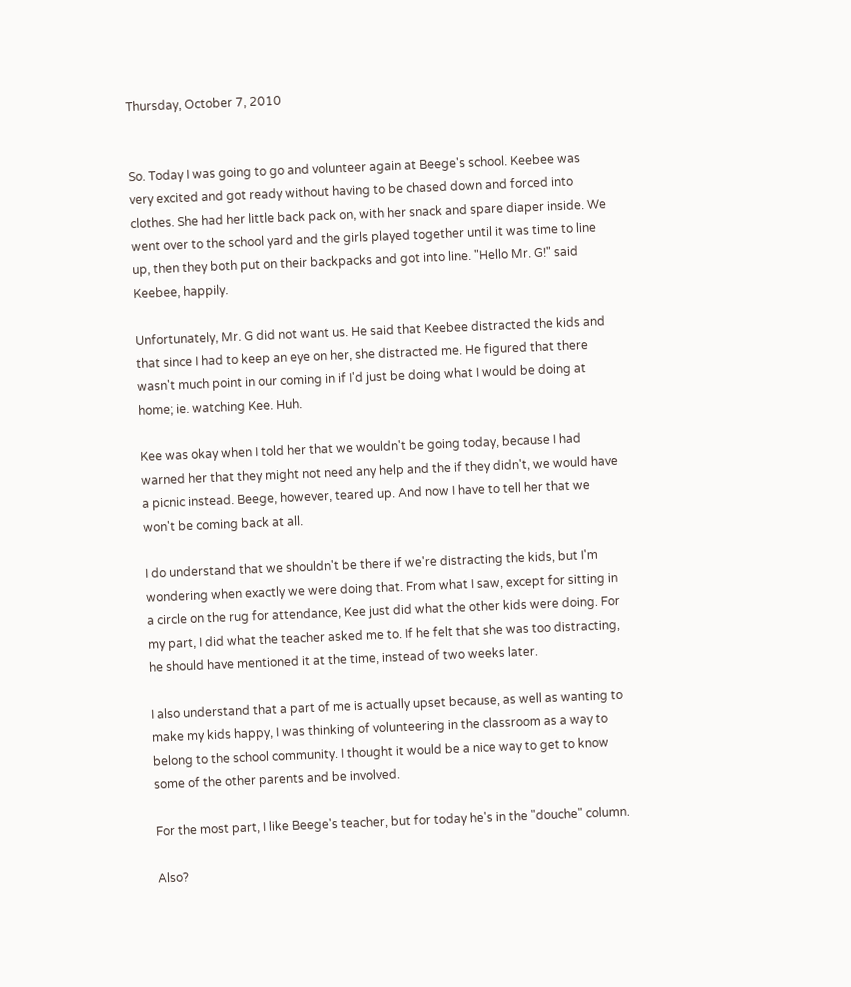Thursday, October 7, 2010


So. Today I was going to go and volunteer again at Beege's school. Keebee was very excited and got ready without having to be chased down and forced into clothes. She had her little back pack on, with her snack and spare diaper inside. We went over to the school yard and the girls played together until it was time to line up, then they both put on their backpacks and got into line. "Hello Mr. G!" said Keebee, happily.

Unfortunately, Mr. G did not want us. He said that Keebee distracted the kids and that since I had to keep an eye on her, she distracted me. He figured that there wasn't much point in our coming in if I'd just be doing what I would be doing at home; ie. watching Kee. Huh.

Kee was okay when I told her that we wouldn't be going today, because I had warned her that they might not need any help and the if they didn't, we would have a picnic instead. Beege, however, teared up. And now I have to tell her that we won't be coming back at all.

I do understand that we shouldn't be there if we're distracting the kids, but I'm wondering when exactly we were doing that. From what I saw, except for sitting in a circle on the rug for attendance, Kee just did what the other kids were doing. For my part, I did what the teacher asked me to. If he felt that she was too distracting, he should have mentioned it at the time, instead of two weeks later.

I also understand that a part of me is actually upset because, as well as wanting to make my kids happy, I was thinking of volunteering in the classroom as a way to belong to the school community. I thought it would be a nice way to get to know some of the other parents and be involved.

For the most part, I like Beege's teacher, but for today he's in the "douche" column.

Also?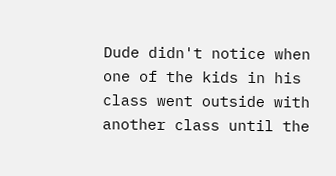Dude didn't notice when one of the kids in his class went outside with another class until the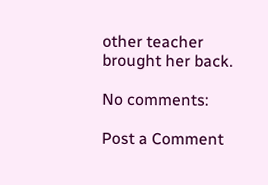other teacher brought her back.

No comments:

Post a Comment